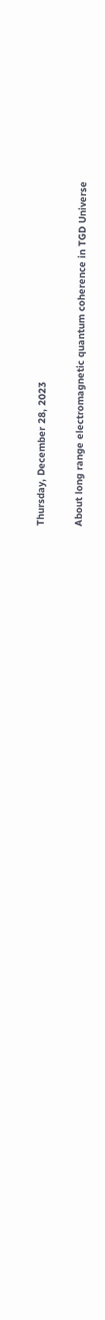Thursday, December 28, 2023

About long range electromagnetic quantum coherence in TGD Universe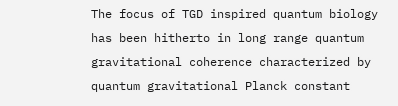The focus of TGD inspired quantum biology has been hitherto in long range quantum gravitational coherence characterized by quantum gravitational Planck constant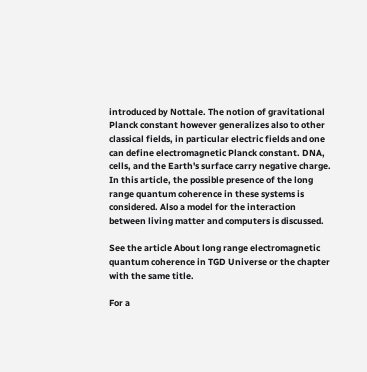introduced by Nottale. The notion of gravitational Planck constant however generalizes also to other classical fields, in particular electric fields and one can define electromagnetic Planck constant. DNA, cells, and the Earth's surface carry negative charge. In this article, the possible presence of the long range quantum coherence in these systems is considered. Also a model for the interaction between living matter and computers is discussed.

See the article About long range electromagnetic quantum coherence in TGD Universe or the chapter with the same title.

For a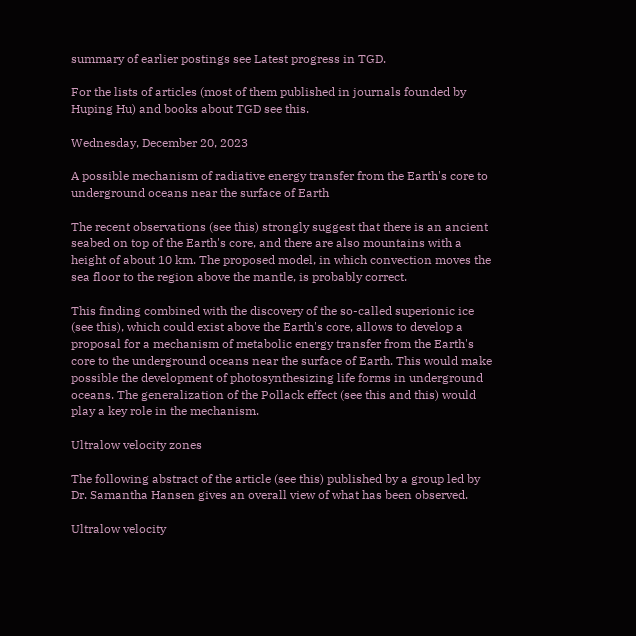summary of earlier postings see Latest progress in TGD.

For the lists of articles (most of them published in journals founded by Huping Hu) and books about TGD see this.

Wednesday, December 20, 2023

A possible mechanism of radiative energy transfer from the Earth's core to underground oceans near the surface of Earth

The recent observations (see this) strongly suggest that there is an ancient seabed on top of the Earth's core, and there are also mountains with a height of about 10 km. The proposed model, in which convection moves the sea floor to the region above the mantle, is probably correct.

This finding combined with the discovery of the so-called superionic ice (see this), which could exist above the Earth's core, allows to develop a proposal for a mechanism of metabolic energy transfer from the Earth's core to the underground oceans near the surface of Earth. This would make possible the development of photosynthesizing life forms in underground oceans. The generalization of the Pollack effect (see this and this) would play a key role in the mechanism.

Ultralow velocity zones

The following abstract of the article (see this) published by a group led by Dr. Samantha Hansen gives an overall view of what has been observed.

Ultralow velocity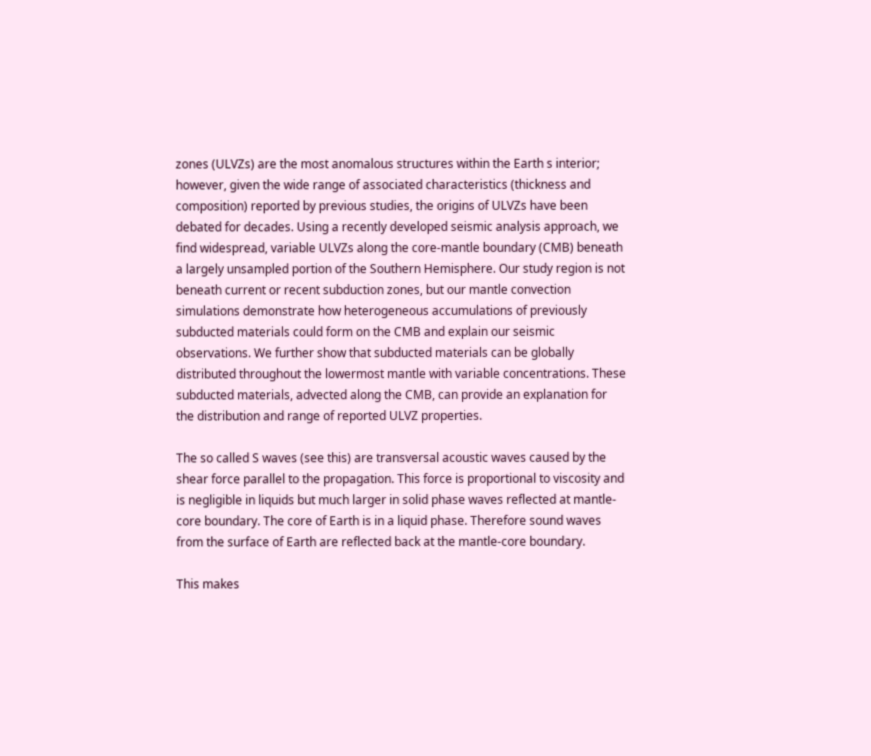zones (ULVZs) are the most anomalous structures within the Earth s interior; however, given the wide range of associated characteristics (thickness and composition) reported by previous studies, the origins of ULVZs have been debated for decades. Using a recently developed seismic analysis approach, we find widespread, variable ULVZs along the core-mantle boundary (CMB) beneath a largely unsampled portion of the Southern Hemisphere. Our study region is not beneath current or recent subduction zones, but our mantle convection simulations demonstrate how heterogeneous accumulations of previously subducted materials could form on the CMB and explain our seismic observations. We further show that subducted materials can be globally distributed throughout the lowermost mantle with variable concentrations. These subducted materials, advected along the CMB, can provide an explanation for the distribution and range of reported ULVZ properties.

The so called S waves (see this) are transversal acoustic waves caused by the shear force parallel to the propagation. This force is proportional to viscosity and is negligible in liquids but much larger in solid phase waves reflected at mantle-core boundary. The core of Earth is in a liquid phase. Therefore sound waves from the surface of Earth are reflected back at the mantle-core boundary.

This makes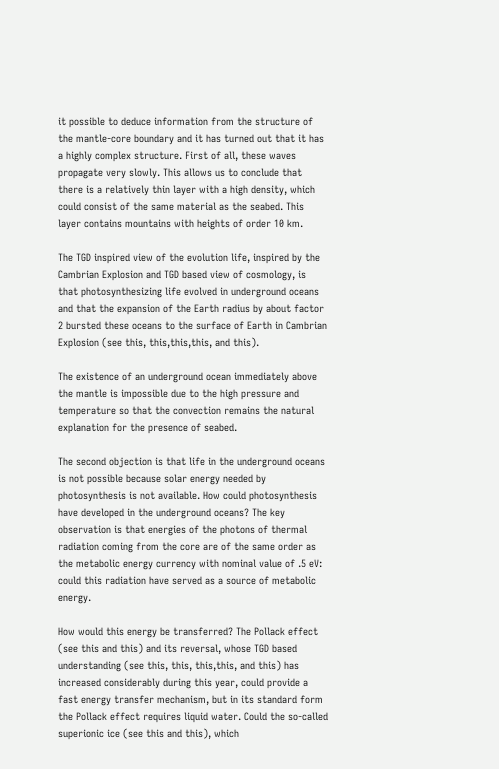it possible to deduce information from the structure of the mantle-core boundary and it has turned out that it has a highly complex structure. First of all, these waves propagate very slowly. This allows us to conclude that there is a relatively thin layer with a high density, which could consist of the same material as the seabed. This layer contains mountains with heights of order 10 km.

The TGD inspired view of the evolution life, inspired by the Cambrian Explosion and TGD based view of cosmology, is that photosynthesizing life evolved in underground oceans and that the expansion of the Earth radius by about factor 2 bursted these oceans to the surface of Earth in Cambrian Explosion (see this, this,this,this, and this).

The existence of an underground ocean immediately above the mantle is impossible due to the high pressure and temperature so that the convection remains the natural explanation for the presence of seabed.

The second objection is that life in the underground oceans is not possible because solar energy needed by photosynthesis is not available. How could photosynthesis have developed in the underground oceans? The key observation is that energies of the photons of thermal radiation coming from the core are of the same order as the metabolic energy currency with nominal value of .5 eV: could this radiation have served as a source of metabolic energy.

How would this energy be transferred? The Pollack effect (see this and this) and its reversal, whose TGD based understanding (see this, this, this,this, and this) has increased considerably during this year, could provide a fast energy transfer mechanism, but in its standard form the Pollack effect requires liquid water. Could the so-called superionic ice (see this and this), which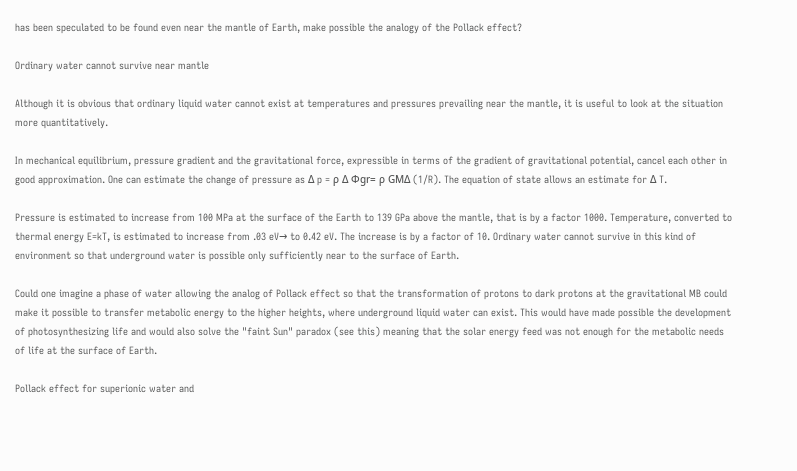has been speculated to be found even near the mantle of Earth, make possible the analogy of the Pollack effect?

Ordinary water cannot survive near mantle

Although it is obvious that ordinary liquid water cannot exist at temperatures and pressures prevailing near the mantle, it is useful to look at the situation more quantitatively.

In mechanical equilibrium, pressure gradient and the gravitational force, expressible in terms of the gradient of gravitational potential, cancel each other in good approximation. One can estimate the change of pressure as Δ p = ρ Δ Φgr= ρ GMΔ (1/R). The equation of state allows an estimate for Δ T.

Pressure is estimated to increase from 100 MPa at the surface of the Earth to 139 GPa above the mantle, that is by a factor 1000. Temperature, converted to thermal energy E=kT, is estimated to increase from .03 eV→ to 0.42 eV. The increase is by a factor of 10. Ordinary water cannot survive in this kind of environment so that underground water is possible only sufficiently near to the surface of Earth.

Could one imagine a phase of water allowing the analog of Pollack effect so that the transformation of protons to dark protons at the gravitational MB could make it possible to transfer metabolic energy to the higher heights, where underground liquid water can exist. This would have made possible the development of photosynthesizing life and would also solve the "faint Sun" paradox (see this) meaning that the solar energy feed was not enough for the metabolic needs of life at the surface of Earth.

Pollack effect for superionic water and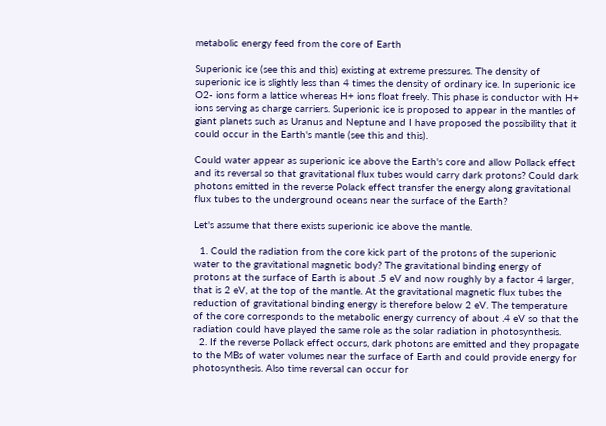metabolic energy feed from the core of Earth

Superionic ice (see this and this) existing at extreme pressures. The density of superionic ice is slightly less than 4 times the density of ordinary ice. In superionic ice O2- ions form a lattice whereas H+ ions float freely. This phase is conductor with H+ ions serving as charge carriers. Superionic ice is proposed to appear in the mantles of giant planets such as Uranus and Neptune and I have proposed the possibility that it could occur in the Earth's mantle (see this and this).

Could water appear as superionic ice above the Earth's core and allow Pollack effect and its reversal so that gravitational flux tubes would carry dark protons? Could dark photons emitted in the reverse Polack effect transfer the energy along gravitational flux tubes to the underground oceans near the surface of the Earth?

Let's assume that there exists superionic ice above the mantle.

  1. Could the radiation from the core kick part of the protons of the superionic water to the gravitational magnetic body? The gravitational binding energy of protons at the surface of Earth is about .5 eV and now roughly by a factor 4 larger, that is 2 eV, at the top of the mantle. At the gravitational magnetic flux tubes the reduction of gravitational binding energy is therefore below 2 eV. The temperature of the core corresponds to the metabolic energy currency of about .4 eV so that the radiation could have played the same role as the solar radiation in photosynthesis.
  2. If the reverse Pollack effect occurs, dark photons are emitted and they propagate to the MBs of water volumes near the surface of Earth and could provide energy for photosynthesis. Also time reversal can occur for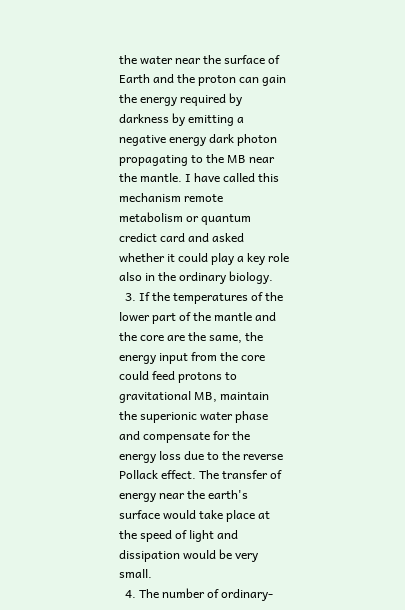the water near the surface of Earth and the proton can gain the energy required by darkness by emitting a negative energy dark photon propagating to the MB near the mantle. I have called this mechanism remote metabolism or quantum credict card and asked whether it could play a key role also in the ordinary biology.
  3. If the temperatures of the lower part of the mantle and the core are the same, the energy input from the core could feed protons to gravitational MB, maintain the superionic water phase and compensate for the energy loss due to the reverse Pollack effect. The transfer of energy near the earth's surface would take place at the speed of light and dissipation would be very small.
  4. The number of ordinary-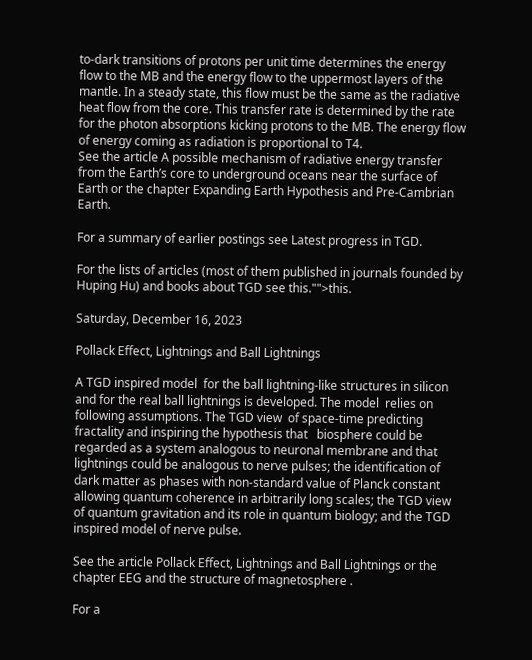to-dark transitions of protons per unit time determines the energy flow to the MB and the energy flow to the uppermost layers of the mantle. In a steady state, this flow must be the same as the radiative heat flow from the core. This transfer rate is determined by the rate for the photon absorptions kicking protons to the MB. The energy flow of energy coming as radiation is proportional to T4.
See the article A possible mechanism of radiative energy transfer from the Earth’s core to underground oceans near the surface of Earth or the chapter Expanding Earth Hypothesis and Pre-Cambrian Earth.

For a summary of earlier postings see Latest progress in TGD.

For the lists of articles (most of them published in journals founded by Huping Hu) and books about TGD see this."">this.

Saturday, December 16, 2023

Pollack Effect, Lightnings and Ball Lightnings

A TGD inspired model  for the ball lightning-like structures in silicon and for the real ball lightnings is developed. The model  relies on following assumptions. The TGD view  of space-time predicting fractality and inspiring the hypothesis that   biosphere could be regarded as a system analogous to neuronal membrane and that lightnings could be analogous to nerve pulses; the identification of  dark matter as phases with non-standard value of Planck constant allowing quantum coherence in arbitrarily long scales; the TGD view of quantum gravitation and its role in quantum biology; and the TGD inspired model of nerve pulse.

See the article Pollack Effect, Lightnings and Ball Lightnings or the chapter EEG and the structure of magnetosphere .

For a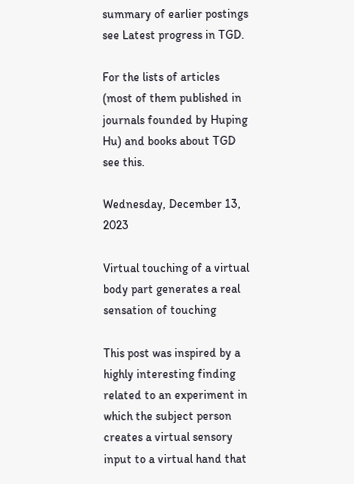summary of earlier postings see Latest progress in TGD.

For the lists of articles (most of them published in journals founded by Huping Hu) and books about TGD see this.

Wednesday, December 13, 2023

Virtual touching of a virtual body part generates a real sensation of touching

This post was inspired by a highly interesting finding related to an experiment in which the subject person creates a virtual sensory input to a virtual hand that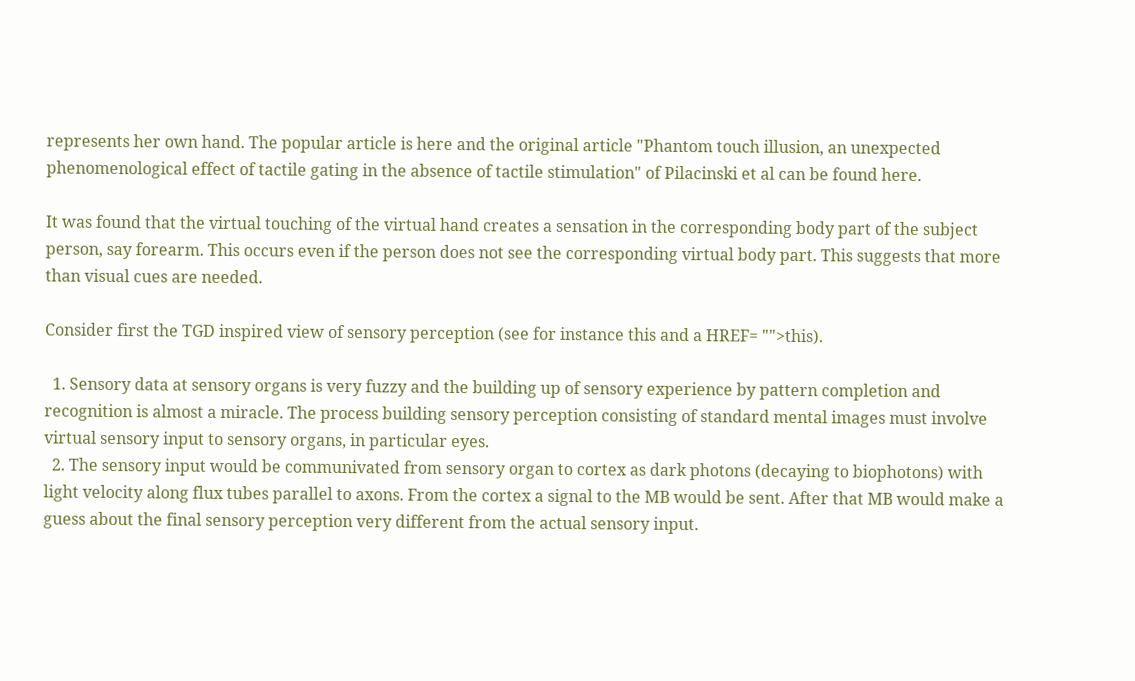represents her own hand. The popular article is here and the original article "Phantom touch illusion, an unexpected phenomenological effect of tactile gating in the absence of tactile stimulation" of Pilacinski et al can be found here.

It was found that the virtual touching of the virtual hand creates a sensation in the corresponding body part of the subject person, say forearm. This occurs even if the person does not see the corresponding virtual body part. This suggests that more than visual cues are needed.

Consider first the TGD inspired view of sensory perception (see for instance this and a HREF= "">this).

  1. Sensory data at sensory organs is very fuzzy and the building up of sensory experience by pattern completion and recognition is almost a miracle. The process building sensory perception consisting of standard mental images must involve virtual sensory input to sensory organs, in particular eyes.
  2. The sensory input would be communivated from sensory organ to cortex as dark photons (decaying to biophotons) with light velocity along flux tubes parallel to axons. From the cortex a signal to the MB would be sent. After that MB would make a guess about the final sensory perception very different from the actual sensory input.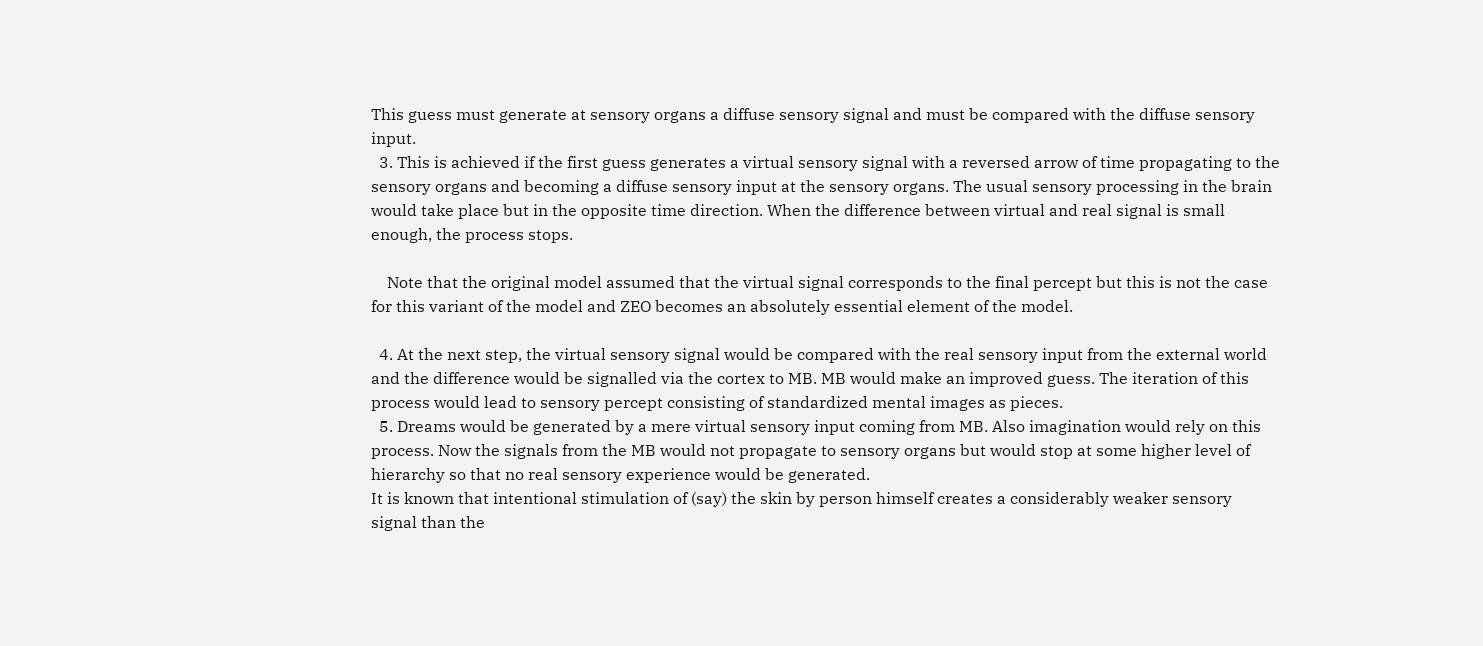This guess must generate at sensory organs a diffuse sensory signal and must be compared with the diffuse sensory input.
  3. This is achieved if the first guess generates a virtual sensory signal with a reversed arrow of time propagating to the sensory organs and becoming a diffuse sensory input at the sensory organs. The usual sensory processing in the brain would take place but in the opposite time direction. When the difference between virtual and real signal is small enough, the process stops.

    Note that the original model assumed that the virtual signal corresponds to the final percept but this is not the case for this variant of the model and ZEO becomes an absolutely essential element of the model.

  4. At the next step, the virtual sensory signal would be compared with the real sensory input from the external world and the difference would be signalled via the cortex to MB. MB would make an improved guess. The iteration of this process would lead to sensory percept consisting of standardized mental images as pieces.
  5. Dreams would be generated by a mere virtual sensory input coming from MB. Also imagination would rely on this process. Now the signals from the MB would not propagate to sensory organs but would stop at some higher level of hierarchy so that no real sensory experience would be generated.
It is known that intentional stimulation of (say) the skin by person himself creates a considerably weaker sensory signal than the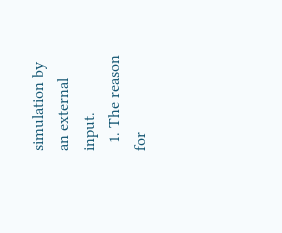simulation by an external input.
  1. The reason for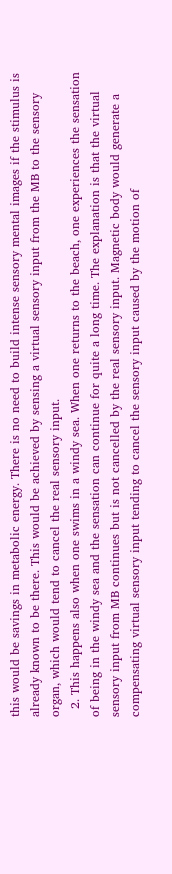this would be savings in metabolic energy. There is no need to build intense sensory mental images if the stimulus is already known to be there. This would be achieved by sensing a virtual sensory input from the MB to the sensory organ, which would tend to cancel the real sensory input.
  2. This happens also when one swims in a windy sea. When one returns to the beach, one experiences the sensation of being in the windy sea and the sensation can continue for quite a long time. The explanation is that the virtual sensory input from MB continues but is not cancelled by the real sensory input. Magnetic body would generate a compensating virtual sensory input tending to cancel the sensory input caused by the motion of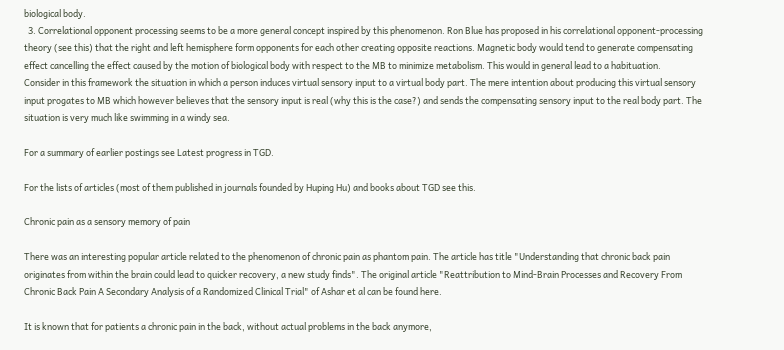biological body.
  3. Correlational opponent processing seems to be a more general concept inspired by this phenomenon. Ron Blue has proposed in his correlational opponent-processing theory (see this) that the right and left hemisphere form opponents for each other creating opposite reactions. Magnetic body would tend to generate compensating effect cancelling the effect caused by the motion of biological body with respect to the MB to minimize metabolism. This would in general lead to a habituation.
Consider in this framework the situation in which a person induces virtual sensory input to a virtual body part. The mere intention about producing this virtual sensory input progates to MB which however believes that the sensory input is real (why this is the case?) and sends the compensating sensory input to the real body part. The situation is very much like swimming in a windy sea.

For a summary of earlier postings see Latest progress in TGD.

For the lists of articles (most of them published in journals founded by Huping Hu) and books about TGD see this.

Chronic pain as a sensory memory of pain

There was an interesting popular article related to the phenomenon of chronic pain as phantom pain. The article has title "Understanding that chronic back pain originates from within the brain could lead to quicker recovery, a new study finds". The original article "Reattribution to Mind-Brain Processes and Recovery From Chronic Back Pain A Secondary Analysis of a Randomized Clinical Trial" of Ashar et al can be found here.

It is known that for patients a chronic pain in the back, without actual problems in the back anymore,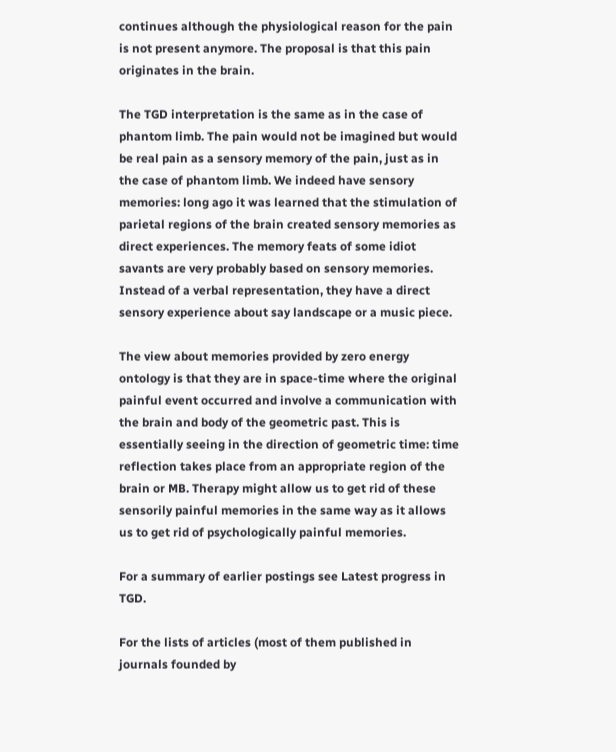continues although the physiological reason for the pain is not present anymore. The proposal is that this pain originates in the brain.

The TGD interpretation is the same as in the case of phantom limb. The pain would not be imagined but would be real pain as a sensory memory of the pain, just as in the case of phantom limb. We indeed have sensory memories: long ago it was learned that the stimulation of parietal regions of the brain created sensory memories as direct experiences. The memory feats of some idiot savants are very probably based on sensory memories. Instead of a verbal representation, they have a direct sensory experience about say landscape or a music piece.

The view about memories provided by zero energy ontology is that they are in space-time where the original painful event occurred and involve a communication with the brain and body of the geometric past. This is essentially seeing in the direction of geometric time: time reflection takes place from an appropriate region of the brain or MB. Therapy might allow us to get rid of these sensorily painful memories in the same way as it allows us to get rid of psychologically painful memories.

For a summary of earlier postings see Latest progress in TGD.

For the lists of articles (most of them published in journals founded by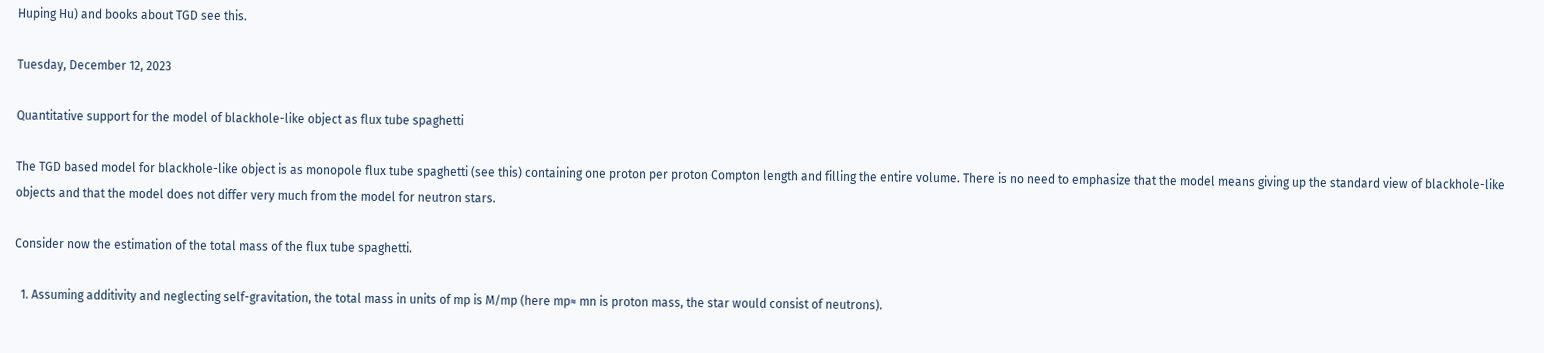Huping Hu) and books about TGD see this.

Tuesday, December 12, 2023

Quantitative support for the model of blackhole-like object as flux tube spaghetti

The TGD based model for blackhole-like object is as monopole flux tube spaghetti (see this) containing one proton per proton Compton length and filling the entire volume. There is no need to emphasize that the model means giving up the standard view of blackhole-like objects and that the model does not differ very much from the model for neutron stars.

Consider now the estimation of the total mass of the flux tube spaghetti.

  1. Assuming additivity and neglecting self-gravitation, the total mass in units of mp is M/mp (here mp≈ mn is proton mass, the star would consist of neutrons).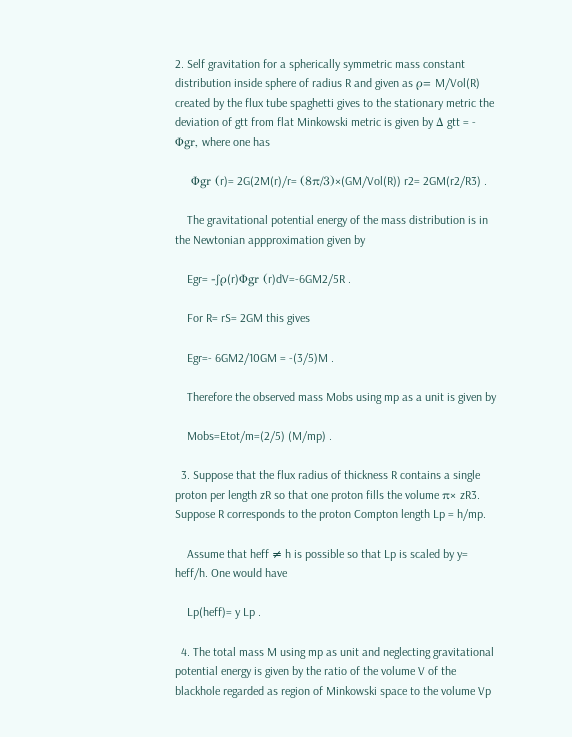2. Self gravitation for a spherically symmetric mass constant distribution inside sphere of radius R and given as ρ= M/Vol(R) created by the flux tube spaghetti gives to the stationary metric the deviation of gtt from flat Minkowski metric is given by Δ gtt = - Φgr, where one has

    Φgr (r)= 2G(2M(r)/r= (8π/3)×(GM/Vol(R)) r2= 2GM(r2/R3) .

    The gravitational potential energy of the mass distribution is in the Newtonian appproximation given by

    Egr= -∫ρ(r)Φgr (r)dV=-6GM2/5R .

    For R= rS= 2GM this gives

    Egr=- 6GM2/10GM = -(3/5)M .

    Therefore the observed mass Mobs using mp as a unit is given by

    Mobs=Etot/m=(2/5) (M/mp) .

  3. Suppose that the flux radius of thickness R contains a single proton per length zR so that one proton fills the volume π× zR3. Suppose R corresponds to the proton Compton length Lp = h/mp.

    Assume that heff ≠ h is possible so that Lp is scaled by y= heff/h. One would have

    Lp(heff)= y Lp .

  4. The total mass M using mp as unit and neglecting gravitational potential energy is given by the ratio of the volume V of the blackhole regarded as region of Minkowski space to the volume Vp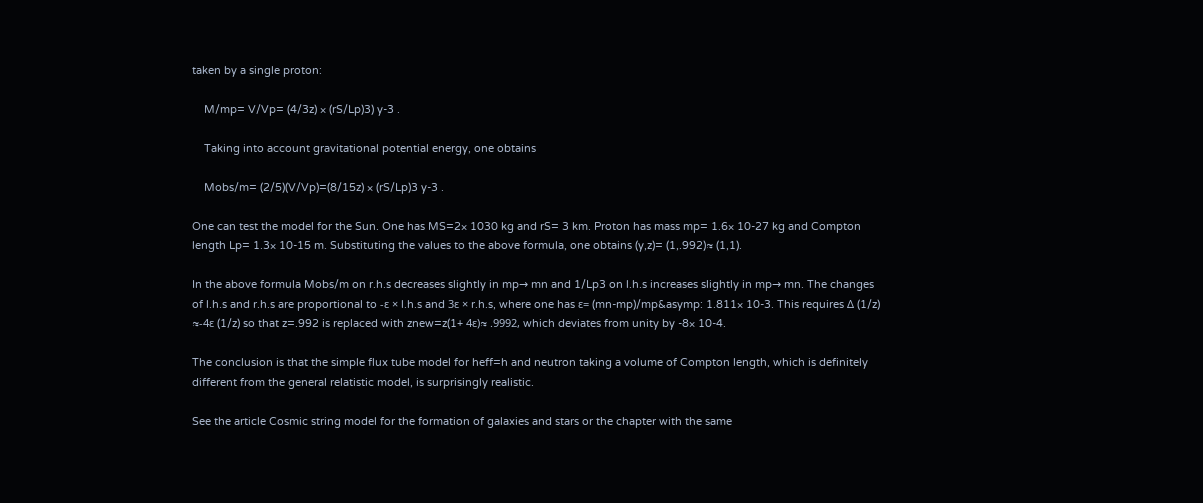taken by a single proton:

    M/mp= V/Vp= (4/3z) × (rS/Lp)3) y-3 .

    Taking into account gravitational potential energy, one obtains

    Mobs/m= (2/5)(V/Vp)=(8/15z) × (rS/Lp)3 y-3 .

One can test the model for the Sun. One has MS=2× 1030 kg and rS= 3 km. Proton has mass mp= 1.6× 10-27 kg and Compton length Lp= 1.3× 10-15 m. Substituting the values to the above formula, one obtains (y,z)= (1,.992)≈ (1,1).

In the above formula Mobs/m on r.h.s decreases slightly in mp→ mn and 1/Lp3 on l.h.s increases slightly in mp→ mn. The changes of l.h.s and r.h.s are proportional to -ε × l.h.s and 3ε × r.h.s, where one has ε= (mn-mp)/mp&asymp: 1.811× 10-3. This requires Δ (1/z) ≈-4ε (1/z) so that z=.992 is replaced with znew=z(1+ 4ε)≈ .9992, which deviates from unity by -8× 10-4.

The conclusion is that the simple flux tube model for heff=h and neutron taking a volume of Compton length, which is definitely different from the general relatistic model, is surprisingly realistic.

See the article Cosmic string model for the formation of galaxies and stars or the chapter with the same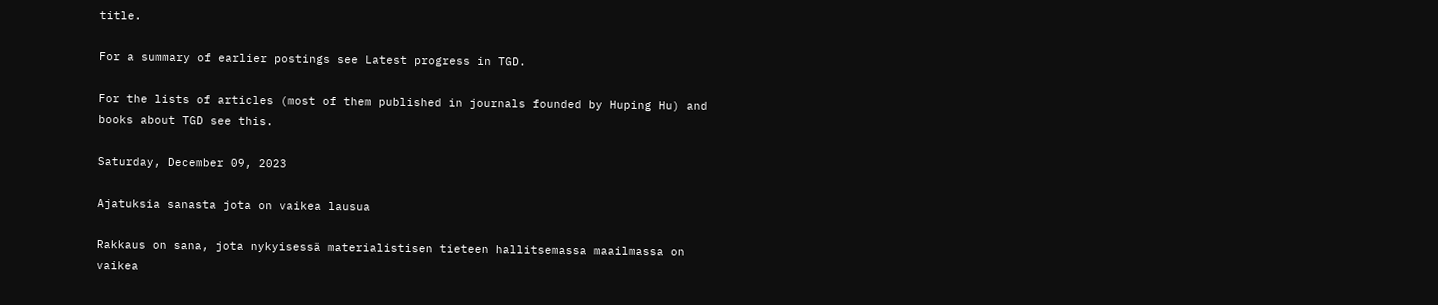title.

For a summary of earlier postings see Latest progress in TGD.

For the lists of articles (most of them published in journals founded by Huping Hu) and books about TGD see this.

Saturday, December 09, 2023

Ajatuksia sanasta jota on vaikea lausua

Rakkaus on sana, jota nykyisessä materialistisen tieteen hallitsemassa maailmassa on vaikea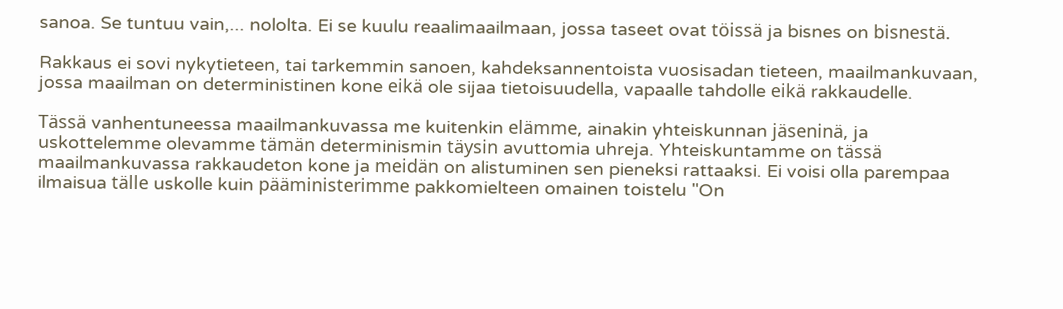sanoa. Se tuntuu vain,... nololta. Ei se kuulu reaalimaailmaan, jossa taseet ovat töissä ja bisnes on bisnestä.

Rakkaus ei sovi nykytieteen, tai tarkemmin sanoen, kahdeksannentoista vuosisadan tieteen, maailmankuvaan, jossa maailman on deterministinen kone eikä ole sijaa tietoisuudella, vapaalle tahdolle eikä rakkaudelle.

Tässä vanhentuneessa maailmankuvassa me kuitenkin elämme, ainakin yhteiskunnan jäseninä, ja uskottelemme olevamme tämän determinismin täysin avuttomia uhreja. Yhteiskuntamme on tässä maailmankuvassa rakkaudeton kone ja meidän on alistuminen sen pieneksi rattaaksi. Ei voisi olla parempaa ilmaisua tälle uskolle kuin pääministerimme pakkomielteen omainen toistelu "On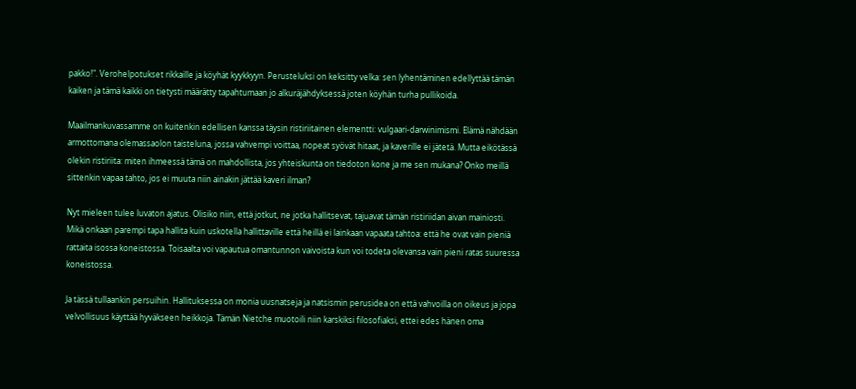pakko!". Verohelpotukset rikkaille ja köyhät kyykkyyn. Perusteluksi on keksitty velka: sen lyhentäminen edellyttää tämän kaiken ja tämä kaikki on tietysti määrätty tapahtumaan jo alkuräjähdyksessä joten köyhän turha pullikoida.

Maailmankuvassamme on kuitenkin edellisen kanssa täysin ristiriitainen elementti: vulgaari-darwinimismi. Elämä nähdään armottomana olemassaolon taisteluna, jossa vahvempi voittaa, nopeat syövät hitaat, ja kaverille ei jätetä. Mutta eikötässä olekin ristiriita: miten ihmeessä tämä on mahdollista, jos yhteiskunta on tiedoton kone ja me sen mukana? Onko meillä sittenkin vapaa tahto, jos ei muuta niin ainakin jättää kaveri ilman?

Nyt mieleen tulee luvaton ajatus. Olisiko niin, että jotkut, ne jotka hallitsevat, tajuavat tämän ristiriidan aivan mainiosti. Mikä onkaan parempi tapa hallita kuin uskotella hallittaville että heillä ei lainkaan vapaata tahtoa: että he ovat vain pieniä rattaita isossa koneistossa. Toisaalta voi vapautua omantunnon vaivoista kun voi todeta olevansa vain pieni ratas suuressa koneistossa.

Ja tässä tullaankin persuihin. Hallituksessa on monia uusnatseja ja natsismin perusidea on että vahvoilla on oikeus ja jopa velvollisuus käyttää hyväkseen heikkoja. Tämän Nietche muotoili niin karskiksi filosofiaksi, ettei edes hänen oma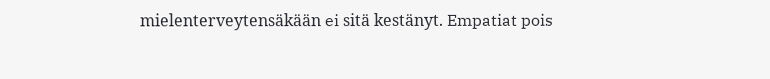mielenterveytensäkään ei sitä kestänyt. Empatiat pois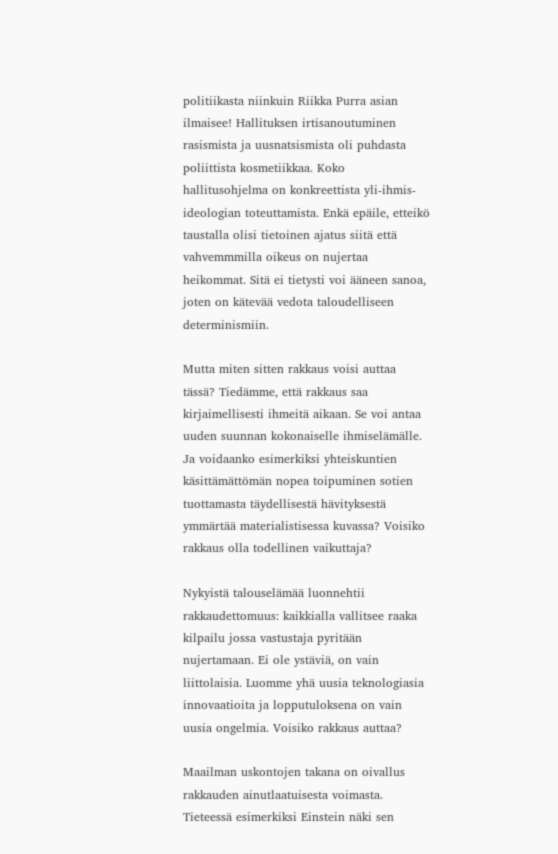politiikasta niinkuin Riikka Purra asian ilmaisee! Hallituksen irtisanoutuminen rasismista ja uusnatsismista oli puhdasta poliittista kosmetiikkaa. Koko hallitusohjelma on konkreettista yli-ihmis-ideologian toteuttamista. Enkä epäile, etteikö taustalla olisi tietoinen ajatus siitä että vahvemmmilla oikeus on nujertaa heikommat. Sitä ei tietysti voi ääneen sanoa, joten on kätevää vedota taloudelliseen determinismiin.

Mutta miten sitten rakkaus voisi auttaa tässä? Tiedämme, että rakkaus saa kirjaimellisesti ihmeitä aikaan. Se voi antaa uuden suunnan kokonaiselle ihmiselämälle. Ja voidaanko esimerkiksi yhteiskuntien käsittämättömän nopea toipuminen sotien tuottamasta täydellisestä hävityksestä ymmärtää materialistisessa kuvassa? Voisiko rakkaus olla todellinen vaikuttaja?

Nykyistä talouselämää luonnehtii rakkaudettomuus: kaikkialla vallitsee raaka kilpailu jossa vastustaja pyritään nujertamaan. Ei ole ystäviä, on vain liittolaisia. Luomme yhä uusia teknologiasia innovaatioita ja lopputuloksena on vain uusia ongelmia. Voisiko rakkaus auttaa?

Maailman uskontojen takana on oivallus rakkauden ainutlaatuisesta voimasta. Tieteessä esimerkiksi Einstein näki sen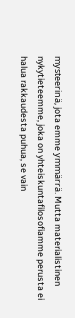mysteerinä, jota emme ymmärrä. Mutta materialistinen nykytieteemme, joka on yhteiskuntafilosofiamme perusta ei halua rakkaudesta puhua, se vain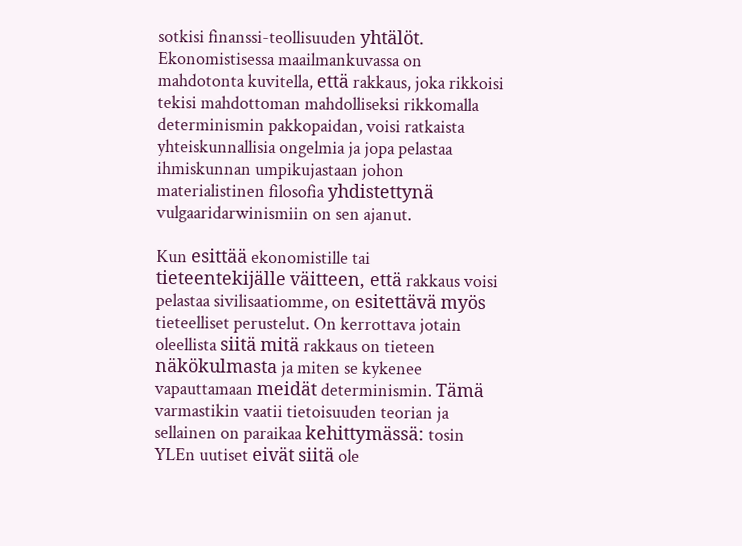sotkisi finanssi-teollisuuden yhtälöt. Ekonomistisessa maailmankuvassa on mahdotonta kuvitella, että rakkaus, joka rikkoisi tekisi mahdottoman mahdolliseksi rikkomalla determinismin pakkopaidan, voisi ratkaista yhteiskunnallisia ongelmia ja jopa pelastaa ihmiskunnan umpikujastaan johon materialistinen filosofia yhdistettynä vulgaaridarwinismiin on sen ajanut.

Kun esittää ekonomistille tai tieteentekijälle väitteen, että rakkaus voisi pelastaa sivilisaatiomme, on esitettävä myös tieteelliset perustelut. On kerrottava jotain oleellista siitä mitä rakkaus on tieteen näkökulmasta ja miten se kykenee vapauttamaan meidät determinismin. Tämä varmastikin vaatii tietoisuuden teorian ja sellainen on paraikaa kehittymässä: tosin YLEn uutiset eivät siitä ole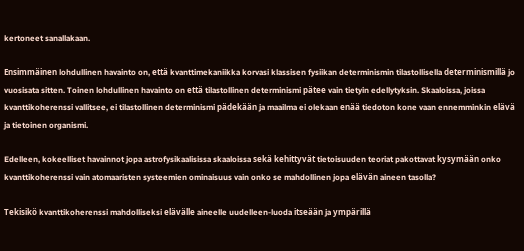kertoneet sanallakaan.

Ensimmäinen lohdullinen havainto on, että kvanttimekaniikka korvasi klassisen fysiikan determinismin tilastollisella determinismillä jo vuosisata sitten. Toinen lohdullinen havainto on että tilastollinen determinismi pätee vain tietyin edellytyksin. Skaaloissa, joissa kvanttikoherenssi vallitsee, ei tilastollinen determinismi pädekään ja maailma ei olekaan enää tiedoton kone vaan ennemminkin elävä ja tietoinen organismi.

Edelleen, kokeelliset havainnot jopa astrofysikaalisissa skaaloissa sekä kehittyvät tietoisuuden teoriat pakottavat kysymään onko kvanttikoherenssi vain atomaaristen systeemien ominaisuus vain onko se mahdollinen jopa elävän aineen tasolla?

Tekisikö kvanttikoherenssi mahdolliseksi elävälle aineelle uudelleen-luoda itseään ja ympärillä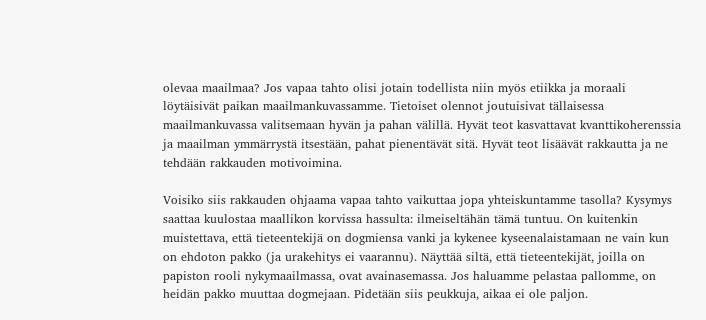olevaa maailmaa? Jos vapaa tahto olisi jotain todellista niin myös etiikka ja moraali löytäisivät paikan maailmankuvassamme. Tietoiset olennot joutuisivat tällaisessa maailmankuvassa valitsemaan hyvän ja pahan välillä. Hyvät teot kasvattavat kvanttikoherenssia ja maailman ymmärrystä itsestään, pahat pienentävät sitä. Hyvät teot lisäävät rakkautta ja ne tehdään rakkauden motivoimina.

Voisiko siis rakkauden ohjaama vapaa tahto vaikuttaa jopa yhteiskuntamme tasolla? Kysymys saattaa kuulostaa maallikon korvissa hassulta: ilmeiseltähän tämä tuntuu. On kuitenkin muistettava, että tieteentekijä on dogmiensa vanki ja kykenee kyseenalaistamaan ne vain kun on ehdoton pakko (ja urakehitys ei vaarannu). Näyttää siltä, että tieteentekijät, joilla on papiston rooli nykymaailmassa, ovat avainasemassa. Jos haluamme pelastaa pallomme, on heidän pakko muuttaa dogmejaan. Pidetään siis peukkuja, aikaa ei ole paljon.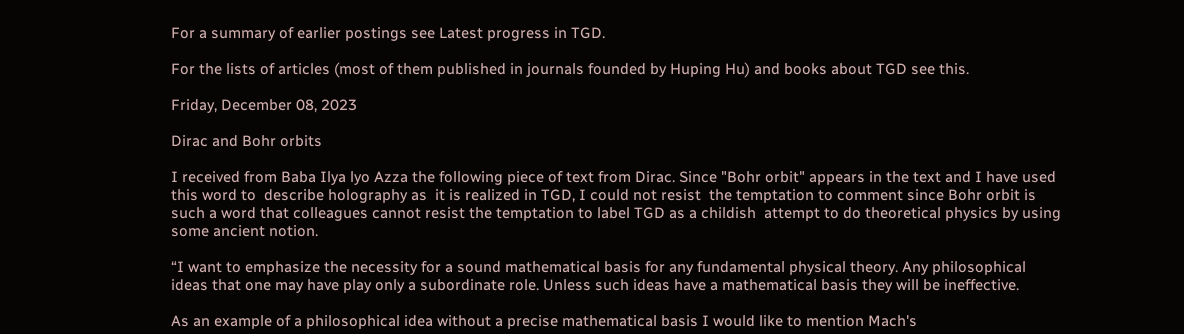For a summary of earlier postings see Latest progress in TGD.

For the lists of articles (most of them published in journals founded by Huping Hu) and books about TGD see this.

Friday, December 08, 2023

Dirac and Bohr orbits

I received from Baba Ilya lyo Azza the following piece of text from Dirac. Since "Bohr orbit" appears in the text and I have used this word to  describe holography as  it is realized in TGD, I could not resist  the temptation to comment since Bohr orbit is such a word that colleagues cannot resist the temptation to label TGD as a childish  attempt to do theoretical physics by using some ancient notion.

“I want to emphasize the necessity for a sound mathematical basis for any fundamental physical theory. Any philosophical ideas that one may have play only a subordinate role. Unless such ideas have a mathematical basis they will be ineffective.

As an example of a philosophical idea without a precise mathematical basis I would like to mention Mach's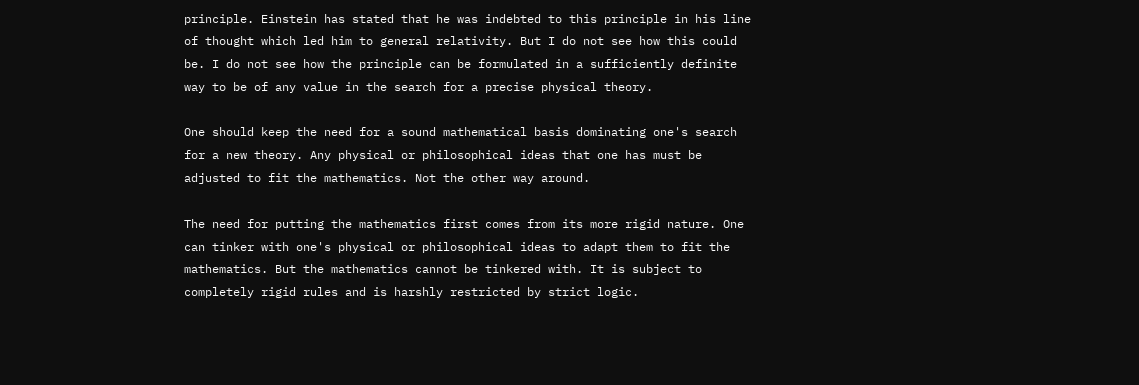principle. Einstein has stated that he was indebted to this principle in his line of thought which led him to general relativity. But I do not see how this could be. I do not see how the principle can be formulated in a sufficiently definite way to be of any value in the search for a precise physical theory.

One should keep the need for a sound mathematical basis dominating one's search for a new theory. Any physical or philosophical ideas that one has must be adjusted to fit the mathematics. Not the other way around.

The need for putting the mathematics first comes from its more rigid nature. One can tinker with one's physical or philosophical ideas to adapt them to fit the mathematics. But the mathematics cannot be tinkered with. It is subject to completely rigid rules and is harshly restricted by strict logic.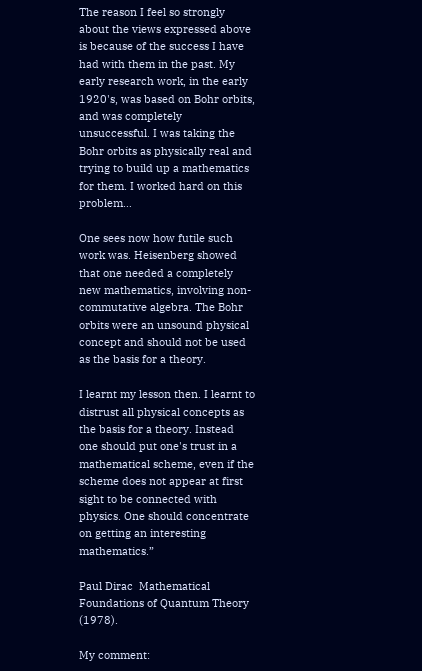The reason I feel so strongly about the views expressed above is because of the success I have had with them in the past. My early research work, in the early 1920's, was based on Bohr orbits, and was completely unsuccessful. I was taking the Bohr orbits as physically real and trying to build up a mathematics for them. I worked hard on this problem…

One sees now how futile such work was. Heisenberg showed that one needed a completely new mathematics, involving non-commutative algebra. The Bohr orbits were an unsound physical concept and should not be used as the basis for a theory.

I learnt my lesson then. I learnt to distrust all physical concepts as the basis for a theory. Instead one should put one's trust in a mathematical scheme, even if the scheme does not appear at first sight to be connected with physics. One should concentrate on getting an interesting mathematics.”

Paul Dirac  Mathematical Foundations of Quantum Theory (1978).

My comment: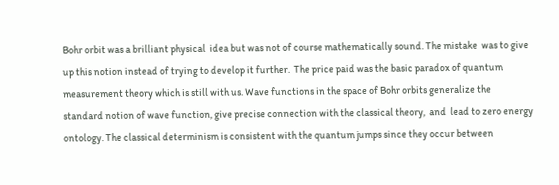Bohr orbit was a brilliant physical  idea but was not of course mathematically sound. The mistake  was to give up this notion instead of trying to develop it further.  The price paid was the basic paradox of quantum measurement theory which is still with us. Wave functions in the space of Bohr orbits generalize the  standard notion of wave function, give precise connection with the classical theory,  and  lead to zero energy ontology. The classical determinism is consistent with the quantum jumps since they occur between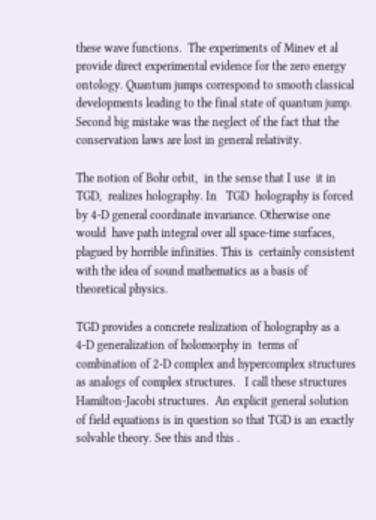these wave functions.  The experiments of Minev et al provide direct experimental evidence for the zero energy ontology. Quantum jumps correspond to smooth classical developments leading to the final state of quantum jump.   Second big mistake was the neglect of the fact that the conservation laws are lost in general relativity.

The notion of Bohr orbit,  in the sense that I use  it in TGD,  realizes holography. In   TGD  holography is forced by 4-D general coordinate invariance. Otherwise one would  have path integral over all space-time surfaces,  plagued by horrible infinities. This is  certainly consistent with the idea of sound mathematics as a basis of theoretical physics.

TGD provides a concrete realization of holography as a   4-D generalization of holomorphy in  terms of combination of 2-D complex and hypercomplex structures   as analogs of complex structures.   I call these structures Hamilton-Jacobi structures.  An explicit general solution of field equations is in question so that TGD is an exactly solvable theory. See this and this .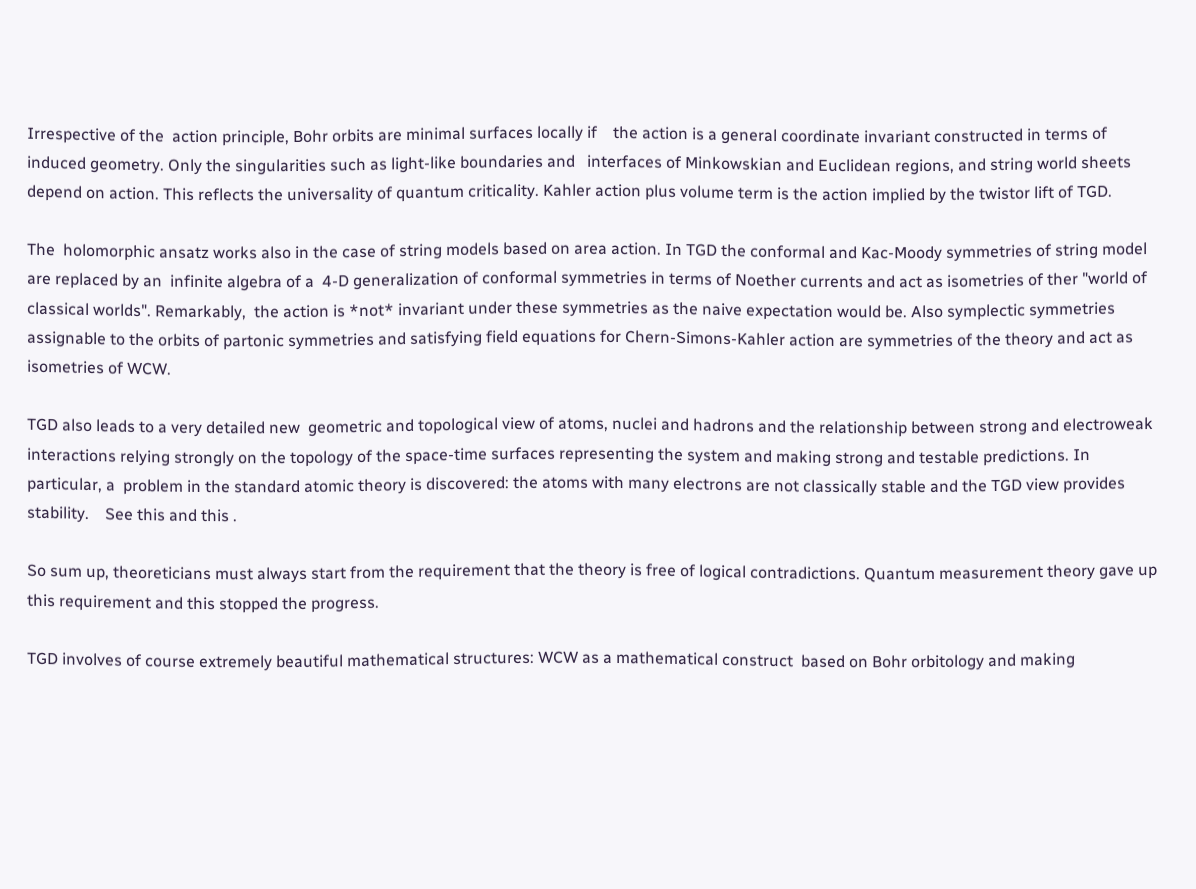Irrespective of the  action principle, Bohr orbits are minimal surfaces locally if    the action is a general coordinate invariant constructed in terms of induced geometry. Only the singularities such as light-like boundaries and   interfaces of Minkowskian and Euclidean regions, and string world sheets depend on action. This reflects the universality of quantum criticality. Kahler action plus volume term is the action implied by the twistor lift of TGD.

The  holomorphic ansatz works also in the case of string models based on area action. In TGD the conformal and Kac-Moody symmetries of string model are replaced by an  infinite algebra of a  4-D generalization of conformal symmetries in terms of Noether currents and act as isometries of ther "world of classical worlds". Remarkably,  the action is *not* invariant under these symmetries as the naive expectation would be. Also symplectic symmetries assignable to the orbits of partonic symmetries and satisfying field equations for Chern-Simons-Kahler action are symmetries of the theory and act as isometries of WCW.

TGD also leads to a very detailed new  geometric and topological view of atoms, nuclei and hadrons and the relationship between strong and electroweak interactions relying strongly on the topology of the space-time surfaces representing the system and making strong and testable predictions. In particular, a  problem in the standard atomic theory is discovered: the atoms with many electrons are not classically stable and the TGD view provides stability.    See this and this .

So sum up, theoreticians must always start from the requirement that the theory is free of logical contradictions. Quantum measurement theory gave up this requirement and this stopped the progress.

TGD involves of course extremely beautiful mathematical structures: WCW as a mathematical construct  based on Bohr orbitology and making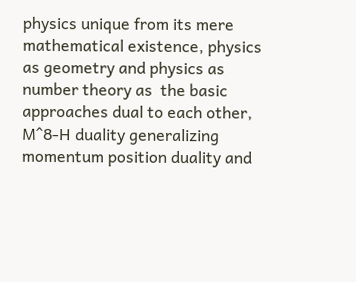physics unique from its mere mathematical existence, physics as geometry and physics as number theory as  the basic approaches dual to each other,   M^8-H duality generalizing momentum position duality and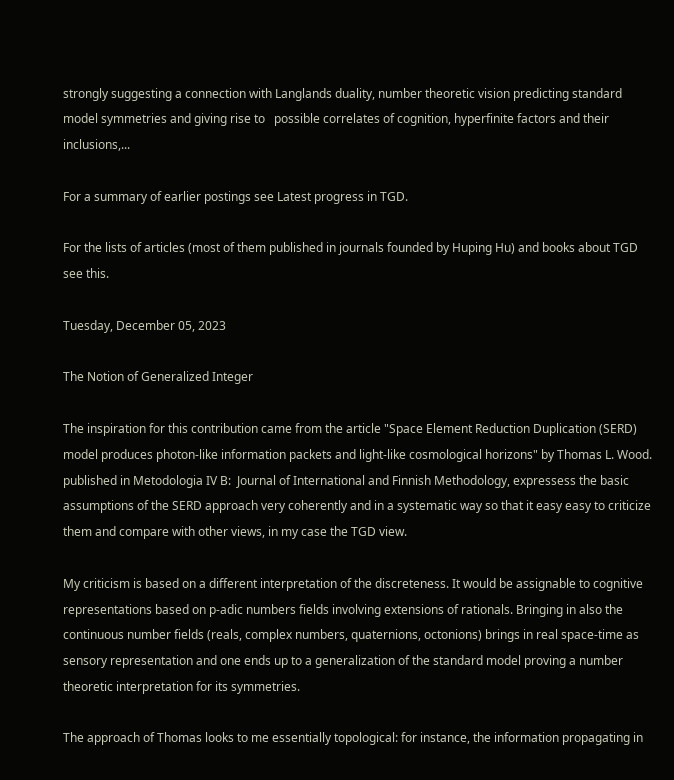strongly suggesting a connection with Langlands duality, number theoretic vision predicting standard model symmetries and giving rise to   possible correlates of cognition, hyperfinite factors and their inclusions,...

For a summary of earlier postings see Latest progress in TGD.

For the lists of articles (most of them published in journals founded by Huping Hu) and books about TGD see this.

Tuesday, December 05, 2023

The Notion of Generalized Integer

The inspiration for this contribution came from the article "Space Element Reduction Duplication (SERD) model produces photon-like information packets and light-like cosmological horizons" by Thomas L. Wood. published in Metodologia IV B:  Journal of International and Finnish Methodology, expressess the basic assumptions of the SERD approach very coherently and in a systematic way so that it easy easy to criticize them and compare with other views, in my case the TGD view.

My criticism is based on a different interpretation of the discreteness. It would be assignable to cognitive representations based on p-adic numbers fields involving extensions of rationals. Bringing in also the continuous number fields (reals, complex numbers, quaternions, octonions) brings in real space-time as sensory representation and one ends up to a generalization of the standard model proving a number theoretic interpretation for its symmetries.

The approach of Thomas looks to me essentially topological: for instance, the information propagating in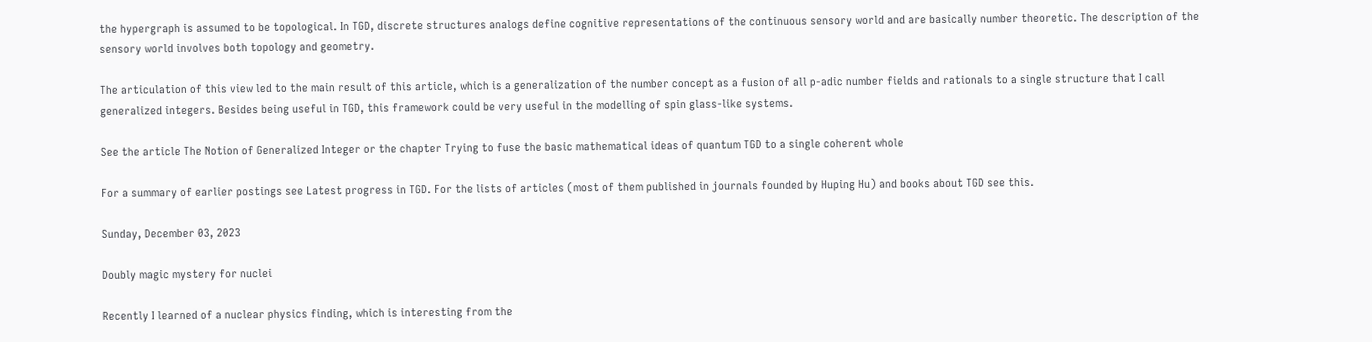the hypergraph is assumed to be topological. In TGD, discrete structures analogs define cognitive representations of the continuous sensory world and are basically number theoretic. The description of the sensory world involves both topology and geometry.

The articulation of this view led to the main result of this article, which is a generalization of the number concept as a fusion of all p-adic number fields and rationals to a single structure that I call generalized integers. Besides being useful in TGD, this framework could be very useful in the modelling of spin glass-like systems.

See the article The Notion of Generalized Integer or the chapter Trying to fuse the basic mathematical ideas of quantum TGD to a single coherent whole

For a summary of earlier postings see Latest progress in TGD. For the lists of articles (most of them published in journals founded by Huping Hu) and books about TGD see this.

Sunday, December 03, 2023

Doubly magic mystery for nuclei

Recently I learned of a nuclear physics finding, which is interesting from the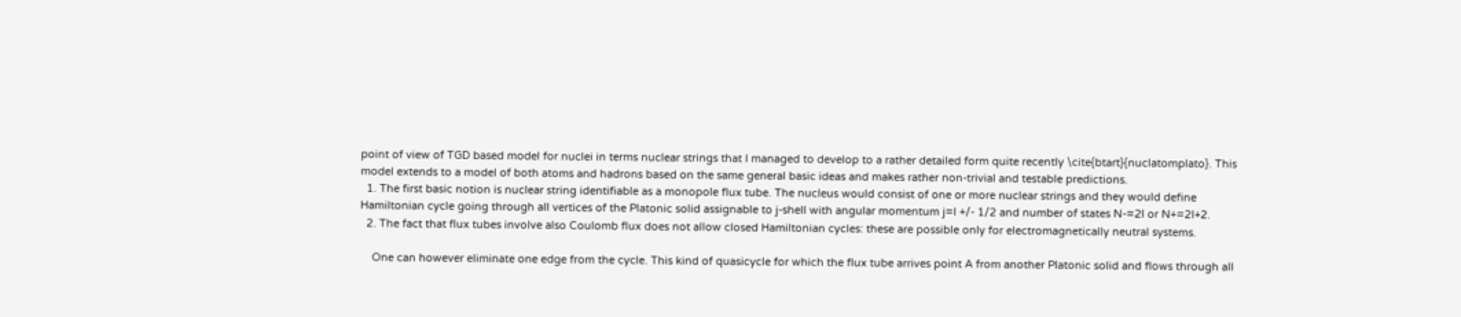point of view of TGD based model for nuclei in terms nuclear strings that I managed to develop to a rather detailed form quite recently \cite{btart}{nuclatomplato}. This model extends to a model of both atoms and hadrons based on the same general basic ideas and makes rather non-trivial and testable predictions.
  1. The first basic notion is nuclear string identifiable as a monopole flux tube. The nucleus would consist of one or more nuclear strings and they would define Hamiltonian cycle going through all vertices of the Platonic solid assignable to j-shell with angular momentum j=l +/- 1/2 and number of states N-=2l or N+=2l+2.
  2. The fact that flux tubes involve also Coulomb flux does not allow closed Hamiltonian cycles: these are possible only for electromagnetically neutral systems.

    One can however eliminate one edge from the cycle. This kind of quasicycle for which the flux tube arrives point A from another Platonic solid and flows through all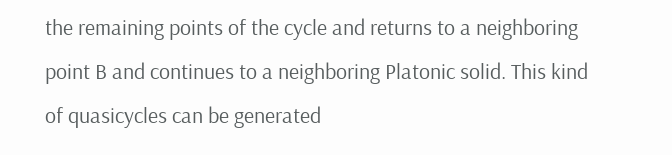the remaining points of the cycle and returns to a neighboring point B and continues to a neighboring Platonic solid. This kind of quasicycles can be generated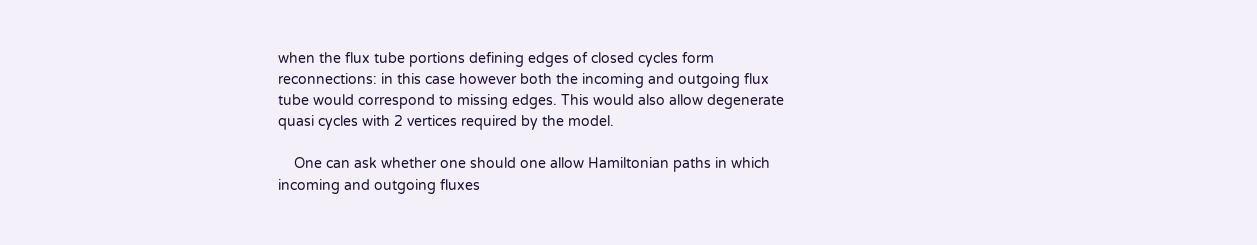when the flux tube portions defining edges of closed cycles form reconnections: in this case however both the incoming and outgoing flux tube would correspond to missing edges. This would also allow degenerate quasi cycles with 2 vertices required by the model.

    One can ask whether one should one allow Hamiltonian paths in which incoming and outgoing fluxes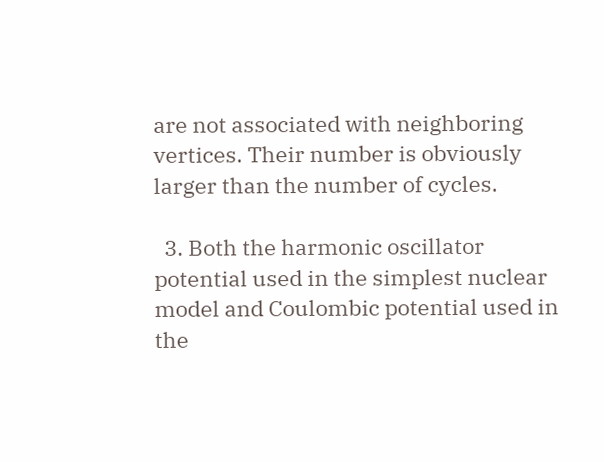are not associated with neighboring vertices. Their number is obviously larger than the number of cycles.

  3. Both the harmonic oscillator potential used in the simplest nuclear model and Coulombic potential used in the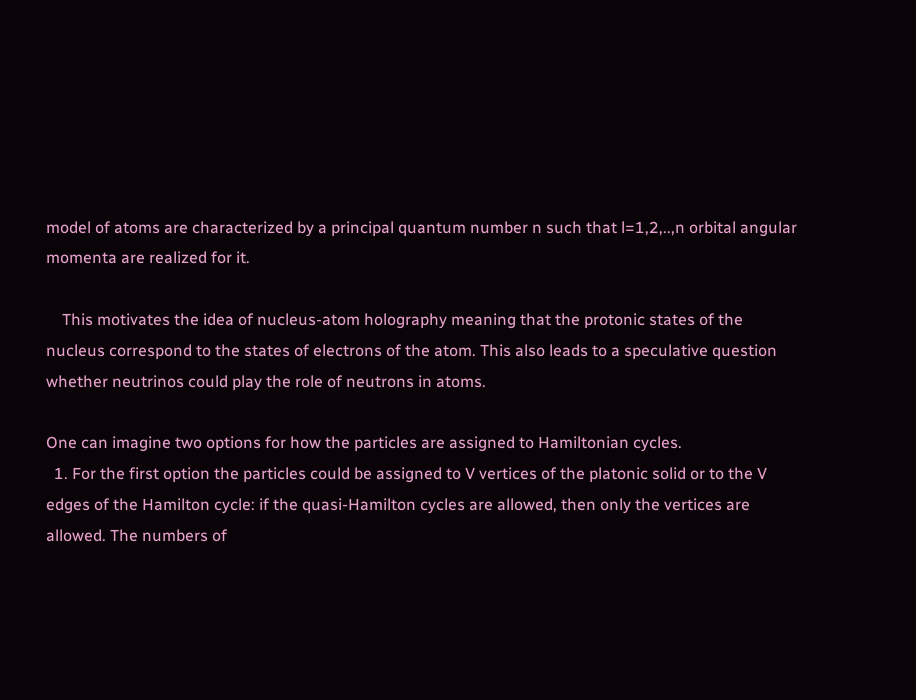model of atoms are characterized by a principal quantum number n such that l=1,2,..,n orbital angular momenta are realized for it.

    This motivates the idea of nucleus-atom holography meaning that the protonic states of the nucleus correspond to the states of electrons of the atom. This also leads to a speculative question whether neutrinos could play the role of neutrons in atoms.

One can imagine two options for how the particles are assigned to Hamiltonian cycles.
  1. For the first option the particles could be assigned to V vertices of the platonic solid or to the V edges of the Hamilton cycle: if the quasi-Hamilton cycles are allowed, then only the vertices are allowed. The numbers of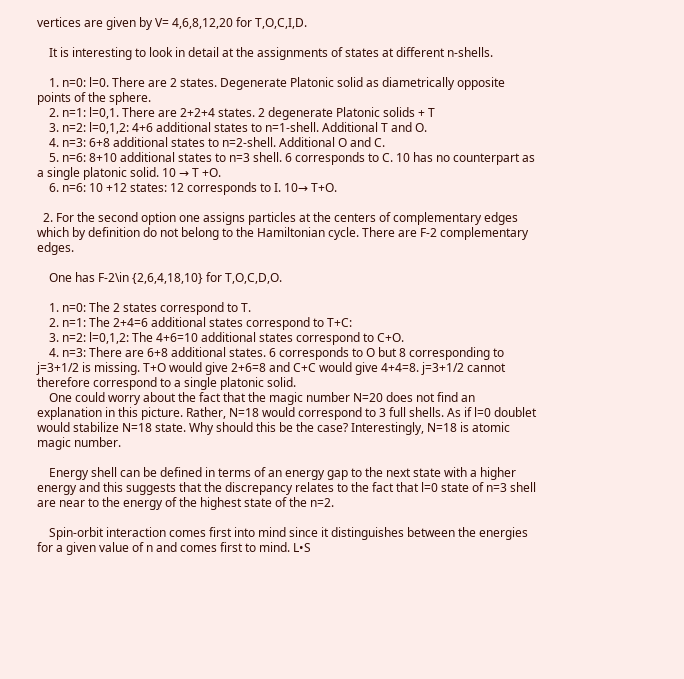vertices are given by V= 4,6,8,12,20 for T,O,C,I,D.

    It is interesting to look in detail at the assignments of states at different n-shells.

    1. n=0: l=0. There are 2 states. Degenerate Platonic solid as diametrically opposite points of the sphere.
    2. n=1: l=0,1. There are 2+2+4 states. 2 degenerate Platonic solids + T
    3. n=2: l=0,1,2: 4+6 additional states to n=1-shell. Additional T and O.
    4. n=3: 6+8 additional states to n=2-shell. Additional O and C.
    5. n=6: 8+10 additional states to n=3 shell. 6 corresponds to C. 10 has no counterpart as a single platonic solid. 10 → T +O.
    6. n=6: 10 +12 states: 12 corresponds to I. 10→ T+O.

  2. For the second option one assigns particles at the centers of complementary edges which by definition do not belong to the Hamiltonian cycle. There are F-2 complementary edges.

    One has F-2\in {2,6,4,18,10} for T,O,C,D,O.

    1. n=0: The 2 states correspond to T.
    2. n=1: The 2+4=6 additional states correspond to T+C:
    3. n=2: l=0,1,2: The 4+6=10 additional states correspond to C+O.
    4. n=3: There are 6+8 additional states. 6 corresponds to O but 8 corresponding to j=3+1/2 is missing. T+O would give 2+6=8 and C+C would give 4+4=8. j=3+1/2 cannot therefore correspond to a single platonic solid.
    One could worry about the fact that the magic number N=20 does not find an explanation in this picture. Rather, N=18 would correspond to 3 full shells. As if l=0 doublet would stabilize N=18 state. Why should this be the case? Interestingly, N=18 is atomic magic number.

    Energy shell can be defined in terms of an energy gap to the next state with a higher energy and this suggests that the discrepancy relates to the fact that l=0 state of n=3 shell are near to the energy of the highest state of the n=2.

    Spin-orbit interaction comes first into mind since it distinguishes between the energies for a given value of n and comes first to mind. L•S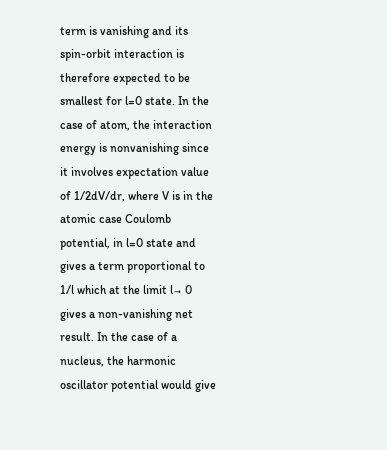term is vanishing and its spin-orbit interaction is therefore expected to be smallest for l=0 state. In the case of atom, the interaction energy is nonvanishing since it involves expectation value of 1/2dV/dr, where V is in the atomic case Coulomb potential, in l=0 state and gives a term proportional to 1/l which at the limit l→ 0 gives a non-vanishing net result. In the case of a nucleus, the harmonic oscillator potential would give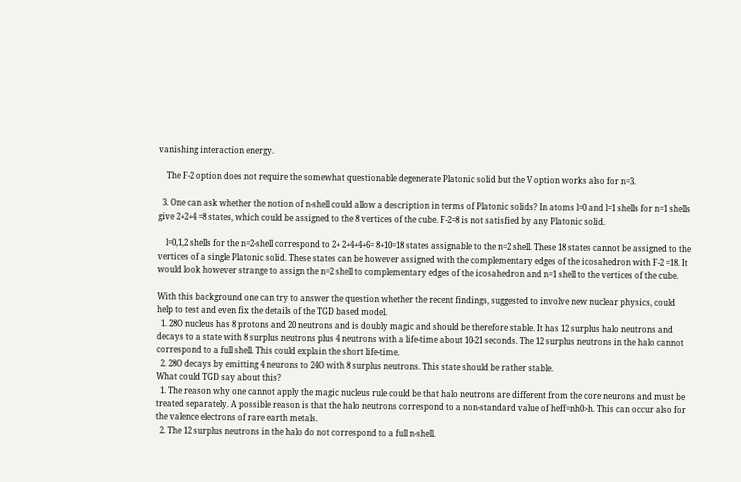vanishing interaction energy.

    The F-2 option does not require the somewhat questionable degenerate Platonic solid but the V option works also for n=3.

  3. One can ask whether the notion of n-shell could allow a description in terms of Platonic solids? In atoms l=0 and l=1 shells for n=1 shells give 2+2+4 =8 states, which could be assigned to the 8 vertices of the cube. F-2=8 is not satisfied by any Platonic solid.

    l=0,1,2 shells for the n=2-shell correspond to 2+ 2+4+4+6= 8+10=18 states assignable to the n=2 shell. These 18 states cannot be assigned to the vertices of a single Platonic solid. These states can be however assigned with the complementary edges of the icosahedron with F-2 =18. It would look however strange to assign the n=2 shell to complementary edges of the icosahedron and n=1 shell to the vertices of the cube.

With this background one can try to answer the question whether the recent findings, suggested to involve new nuclear physics, could help to test and even fix the details of the TGD based model.
  1. 28O nucleus has 8 protons and 20 neutrons and is doubly magic and should be therefore stable. It has 12 surplus halo neutrons and decays to a state with 8 surplus neutrons plus 4 neutrons with a life-time about 10-21 seconds. The 12 surplus neutrons in the halo cannot correspond to a full shell. This could explain the short life-time.
  2. 28O decays by emitting 4 neurons to 24O with 8 surplus neutrons. This state should be rather stable.
What could TGD say about this?
  1. The reason why one cannot apply the magic nucleus rule could be that halo neutrons are different from the core neurons and must be treated separately. A possible reason is that the halo neutrons correspond to a non-standard value of heff=nh0>h. This can occur also for the valence electrons of rare earth metals.
  2. The 12 surplus neutrons in the halo do not correspond to a full n-shell.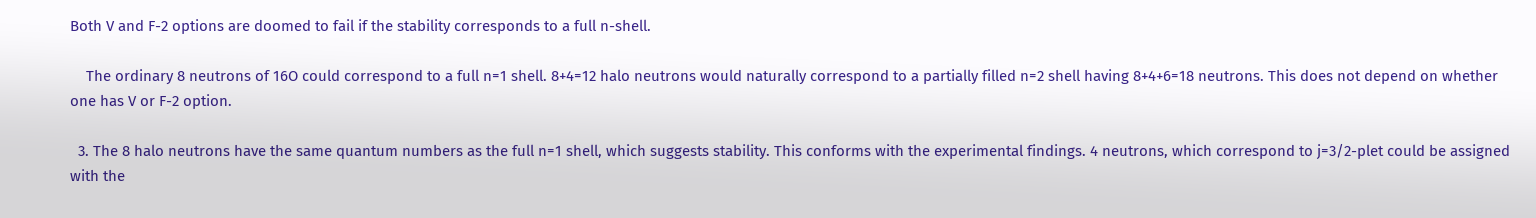Both V and F-2 options are doomed to fail if the stability corresponds to a full n-shell.

    The ordinary 8 neutrons of 16O could correspond to a full n=1 shell. 8+4=12 halo neutrons would naturally correspond to a partially filled n=2 shell having 8+4+6=18 neutrons. This does not depend on whether one has V or F-2 option.

  3. The 8 halo neutrons have the same quantum numbers as the full n=1 shell, which suggests stability. This conforms with the experimental findings. 4 neutrons, which correspond to j=3/2-plet could be assigned with the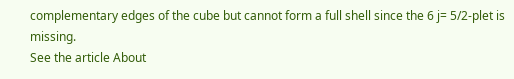complementary edges of the cube but cannot form a full shell since the 6 j= 5/2-plet is missing.
See the article About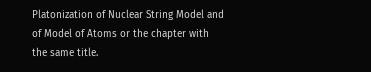Platonization of Nuclear String Model and of Model of Atoms or the chapter with the same title.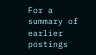For a summary of earlier postings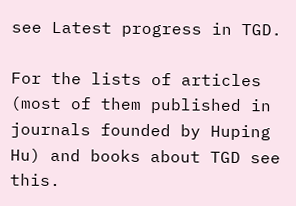see Latest progress in TGD.

For the lists of articles (most of them published in journals founded by Huping Hu) and books about TGD see this.